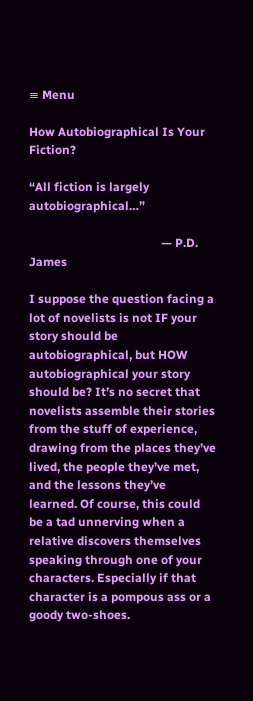≡ Menu

How Autobiographical Is Your Fiction?

“All fiction is largely autobiographical…”

                                            — P.D. James

I suppose the question facing a lot of novelists is not IF your story should be autobiographical, but HOW autobiographical your story should be? It’s no secret that novelists assemble their stories from the stuff of experience, drawing from the places they’ve lived, the people they’ve met, and the lessons they’ve learned. Of course, this could be a tad unnerving when a relative discovers themselves speaking through one of your characters. Especially if that character is a pompous ass or a goody two-shoes.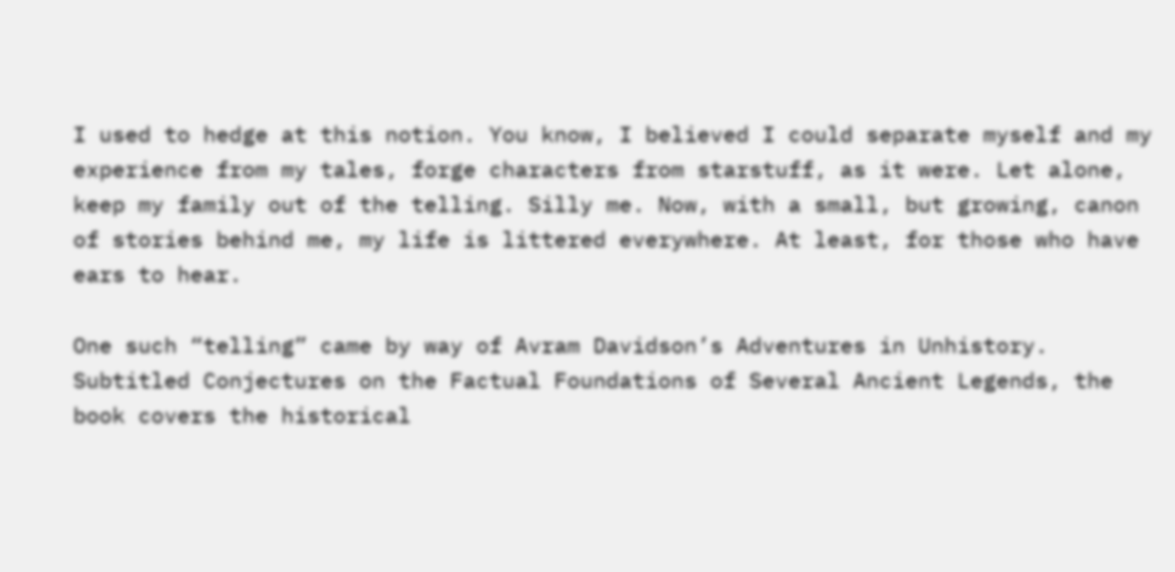I used to hedge at this notion. You know, I believed I could separate myself and my experience from my tales, forge characters from starstuff, as it were. Let alone, keep my family out of the telling. Silly me. Now, with a small, but growing, canon of stories behind me, my life is littered everywhere. At least, for those who have ears to hear.

One such “telling” came by way of Avram Davidson’s Adventures in Unhistory. Subtitled Conjectures on the Factual Foundations of Several Ancient Legends, the book covers the historical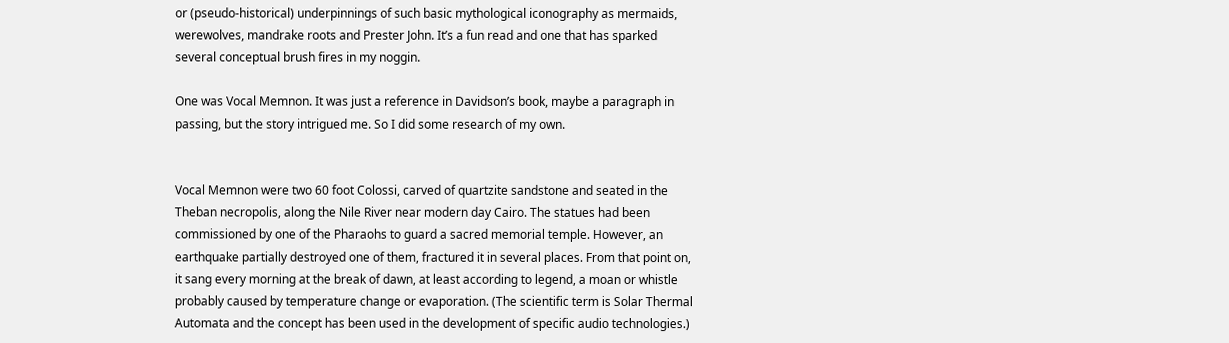or (pseudo-historical) underpinnings of such basic mythological iconography as mermaids, werewolves, mandrake roots and Prester John. It’s a fun read and one that has sparked several conceptual brush fires in my noggin.

One was Vocal Memnon. It was just a reference in Davidson’s book, maybe a paragraph in passing, but the story intrigued me. So I did some research of my own.


Vocal Memnon were two 60 foot Colossi, carved of quartzite sandstone and seated in the Theban necropolis, along the Nile River near modern day Cairo. The statues had been commissioned by one of the Pharaohs to guard a sacred memorial temple. However, an earthquake partially destroyed one of them, fractured it in several places. From that point on, it sang every morning at the break of dawn, at least according to legend, a moan or whistle probably caused by temperature change or evaporation. (The scientific term is Solar Thermal Automata and the concept has been used in the development of specific audio technologies.)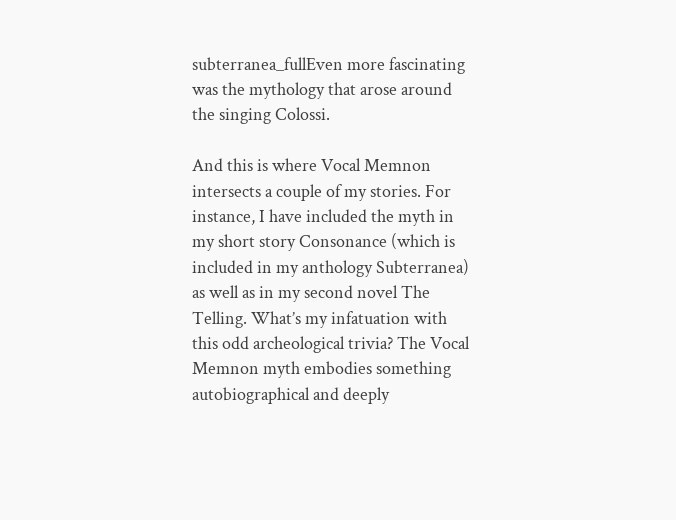subterranea_fullEven more fascinating was the mythology that arose around the singing Colossi.

And this is where Vocal Memnon intersects a couple of my stories. For instance, I have included the myth in my short story Consonance (which is included in my anthology Subterranea) as well as in my second novel The Telling. What’s my infatuation with this odd archeological trivia? The Vocal Memnon myth embodies something autobiographical and deeply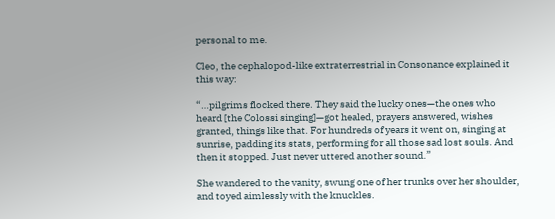personal to me.

Cleo, the cephalopod-like extraterrestrial in Consonance explained it this way:

“…pilgrims flocked there. They said the lucky ones—the ones who heard [the Colossi singing]—got healed, prayers answered, wishes granted, things like that. For hundreds of years it went on, singing at sunrise, padding its stats, performing for all those sad lost souls. And then it stopped. Just never uttered another sound.”

She wandered to the vanity, swung one of her trunks over her shoulder, and toyed aimlessly with the knuckles.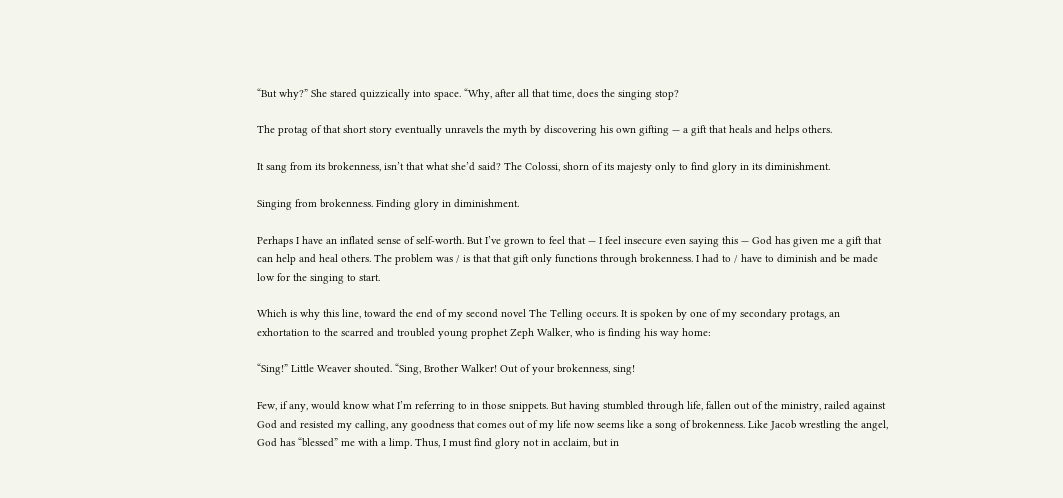“But why?” She stared quizzically into space. “Why, after all that time, does the singing stop?

The protag of that short story eventually unravels the myth by discovering his own gifting — a gift that heals and helps others.

It sang from its brokenness, isn’t that what she’d said? The Colossi, shorn of its majesty only to find glory in its diminishment.

Singing from brokenness. Finding glory in diminishment.

Perhaps I have an inflated sense of self-worth. But I’ve grown to feel that — I feel insecure even saying this — God has given me a gift that can help and heal others. The problem was / is that that gift only functions through brokenness. I had to / have to diminish and be made low for the singing to start.

Which is why this line, toward the end of my second novel The Telling occurs. It is spoken by one of my secondary protags, an exhortation to the scarred and troubled young prophet Zeph Walker, who is finding his way home:

“Sing!” Little Weaver shouted. “Sing, Brother Walker! Out of your brokenness, sing!

Few, if any, would know what I’m referring to in those snippets. But having stumbled through life, fallen out of the ministry, railed against God and resisted my calling, any goodness that comes out of my life now seems like a song of brokenness. Like Jacob wrestling the angel, God has “blessed” me with a limp. Thus, I must find glory not in acclaim, but in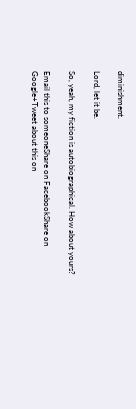diminishment.

Lord, let it be.

So, yeah, my fiction is autobiographical. How about yours?

Email this to someoneShare on FacebookShare on Google+Tweet about this on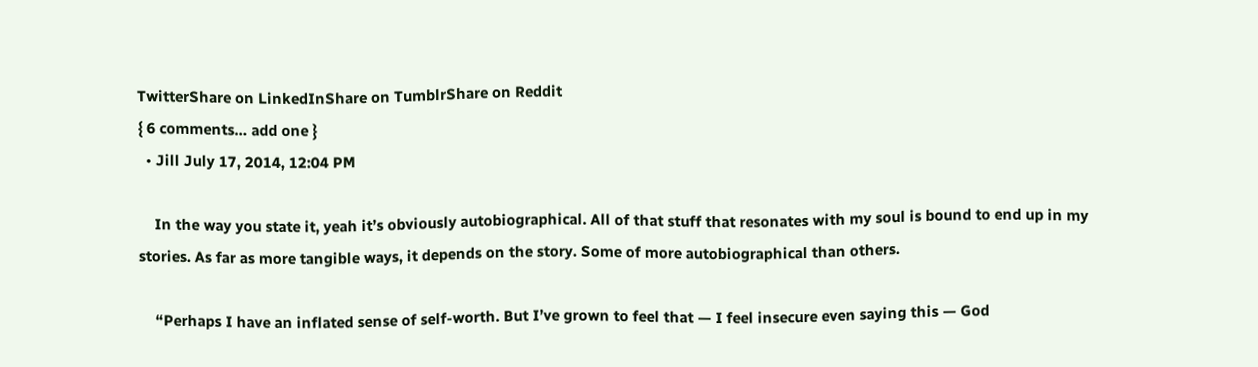TwitterShare on LinkedInShare on TumblrShare on Reddit
{ 6 comments… add one }
  • Jill July 17, 2014, 12:04 PM

    In the way you state it, yeah it’s obviously autobiographical. All of that stuff that resonates with my soul is bound to end up in my stories. As far as more tangible ways, it depends on the story. Some of more autobiographical than others.

    “Perhaps I have an inflated sense of self-worth. But I’ve grown to feel that — I feel insecure even saying this — God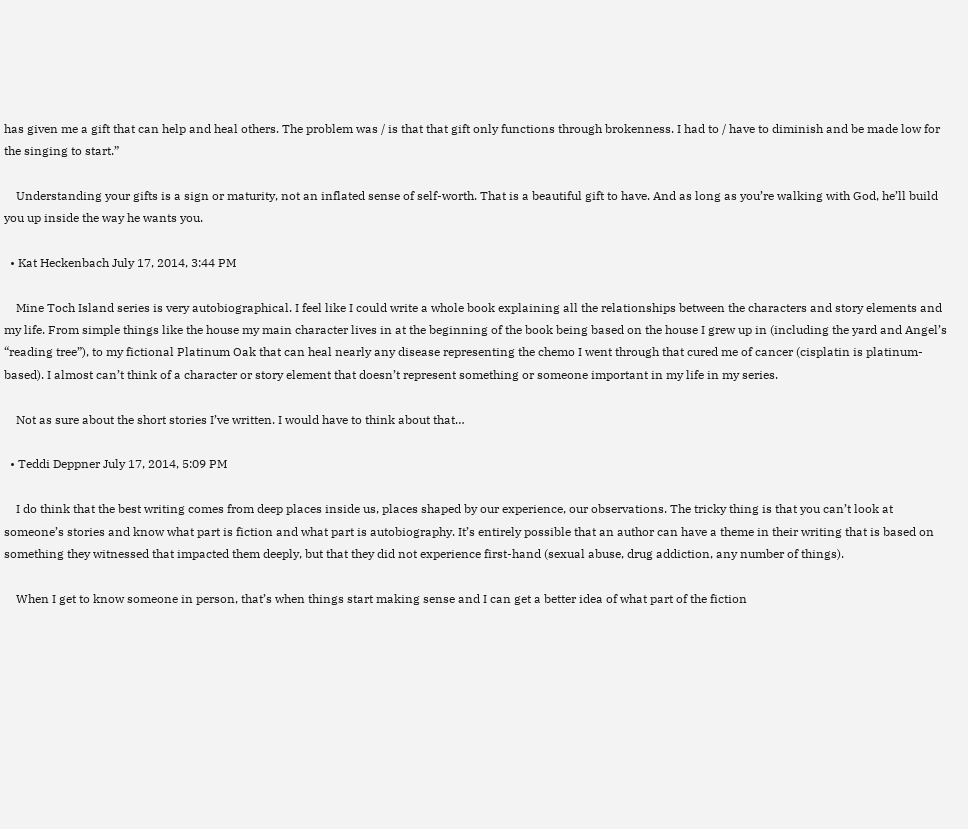has given me a gift that can help and heal others. The problem was / is that that gift only functions through brokenness. I had to / have to diminish and be made low for the singing to start.”

    Understanding your gifts is a sign or maturity, not an inflated sense of self-worth. That is a beautiful gift to have. And as long as you’re walking with God, he’ll build you up inside the way he wants you.

  • Kat Heckenbach July 17, 2014, 3:44 PM

    Mine Toch Island series is very autobiographical. I feel like I could write a whole book explaining all the relationships between the characters and story elements and my life. From simple things like the house my main character lives in at the beginning of the book being based on the house I grew up in (including the yard and Angel’s “reading tree”), to my fictional Platinum Oak that can heal nearly any disease representing the chemo I went through that cured me of cancer (cisplatin is platinum-based). I almost can’t think of a character or story element that doesn’t represent something or someone important in my life in my series.

    Not as sure about the short stories I’ve written. I would have to think about that…

  • Teddi Deppner July 17, 2014, 5:09 PM

    I do think that the best writing comes from deep places inside us, places shaped by our experience, our observations. The tricky thing is that you can’t look at someone’s stories and know what part is fiction and what part is autobiography. It’s entirely possible that an author can have a theme in their writing that is based on something they witnessed that impacted them deeply, but that they did not experience first-hand (sexual abuse, drug addiction, any number of things).

    When I get to know someone in person, that’s when things start making sense and I can get a better idea of what part of the fiction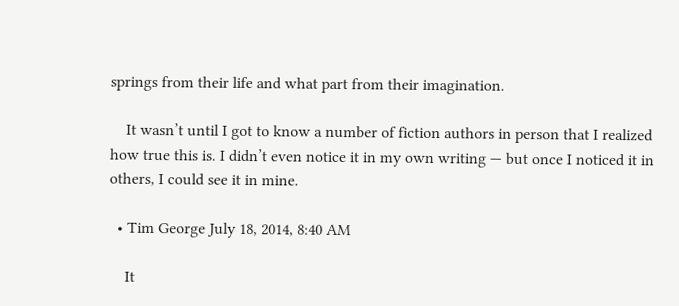springs from their life and what part from their imagination.

    It wasn’t until I got to know a number of fiction authors in person that I realized how true this is. I didn’t even notice it in my own writing — but once I noticed it in others, I could see it in mine.

  • Tim George July 18, 2014, 8:40 AM

    It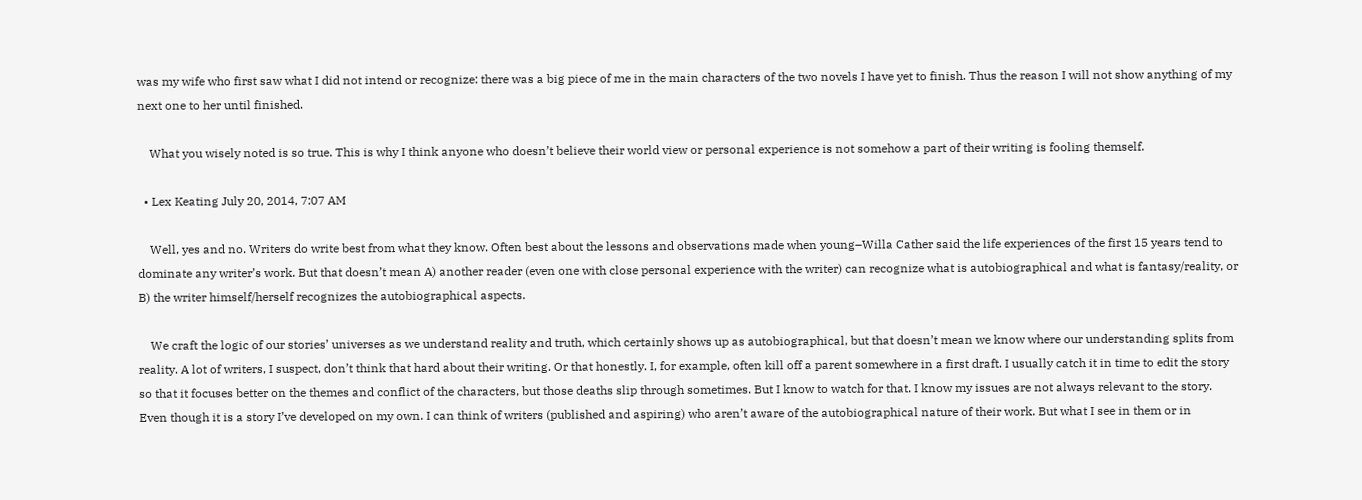was my wife who first saw what I did not intend or recognize: there was a big piece of me in the main characters of the two novels I have yet to finish. Thus the reason I will not show anything of my next one to her until finished.

    What you wisely noted is so true. This is why I think anyone who doesn’t believe their world view or personal experience is not somehow a part of their writing is fooling themself.

  • Lex Keating July 20, 2014, 7:07 AM

    Well, yes and no. Writers do write best from what they know. Often best about the lessons and observations made when young–Willa Cather said the life experiences of the first 15 years tend to dominate any writer’s work. But that doesn’t mean A) another reader (even one with close personal experience with the writer) can recognize what is autobiographical and what is fantasy/reality, or B) the writer himself/herself recognizes the autobiographical aspects.

    We craft the logic of our stories’ universes as we understand reality and truth, which certainly shows up as autobiographical, but that doesn’t mean we know where our understanding splits from reality. A lot of writers, I suspect, don’t think that hard about their writing. Or that honestly. I, for example, often kill off a parent somewhere in a first draft. I usually catch it in time to edit the story so that it focuses better on the themes and conflict of the characters, but those deaths slip through sometimes. But I know to watch for that. I know my issues are not always relevant to the story. Even though it is a story I’ve developed on my own. I can think of writers (published and aspiring) who aren’t aware of the autobiographical nature of their work. But what I see in them or in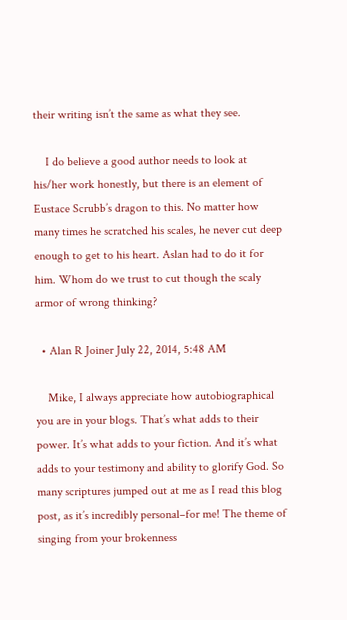their writing isn’t the same as what they see.

    I do believe a good author needs to look at his/her work honestly, but there is an element of Eustace Scrubb’s dragon to this. No matter how many times he scratched his scales, he never cut deep enough to get to his heart. Aslan had to do it for him. Whom do we trust to cut though the scaly armor of wrong thinking?

  • Alan R Joiner July 22, 2014, 5:48 AM

    Mike, I always appreciate how autobiographical you are in your blogs. That’s what adds to their power. It’s what adds to your fiction. And it’s what adds to your testimony and ability to glorify God. So many scriptures jumped out at me as I read this blog post, as it’s incredibly personal–for me! The theme of singing from your brokenness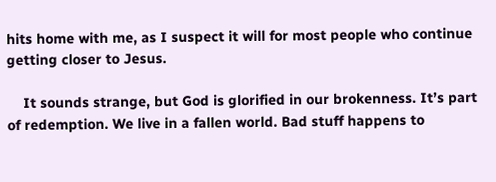hits home with me, as I suspect it will for most people who continue getting closer to Jesus.

    It sounds strange, but God is glorified in our brokenness. It’s part of redemption. We live in a fallen world. Bad stuff happens to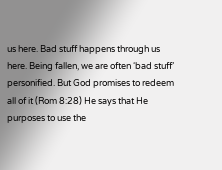us here. Bad stuff happens through us here. Being fallen, we are often ‘bad stuff’ personified. But God promises to redeem all of it (Rom 8:28) He says that He purposes to use the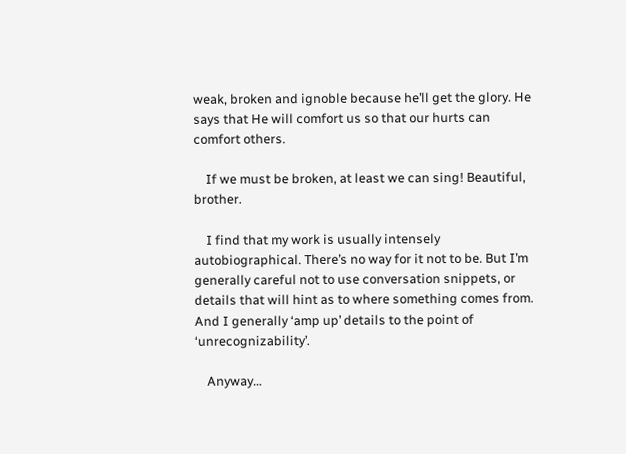weak, broken and ignoble because he’ll get the glory. He says that He will comfort us so that our hurts can comfort others.

    If we must be broken, at least we can sing! Beautiful, brother.

    I find that my work is usually intensely autobiographical. There’s no way for it not to be. But I’m generally careful not to use conversation snippets, or details that will hint as to where something comes from. And I generally ‘amp up’ details to the point of ‘unrecognizability’.

    Anyway…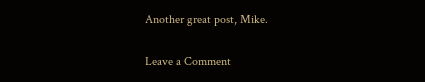Another great post, Mike.

Leave a Comment